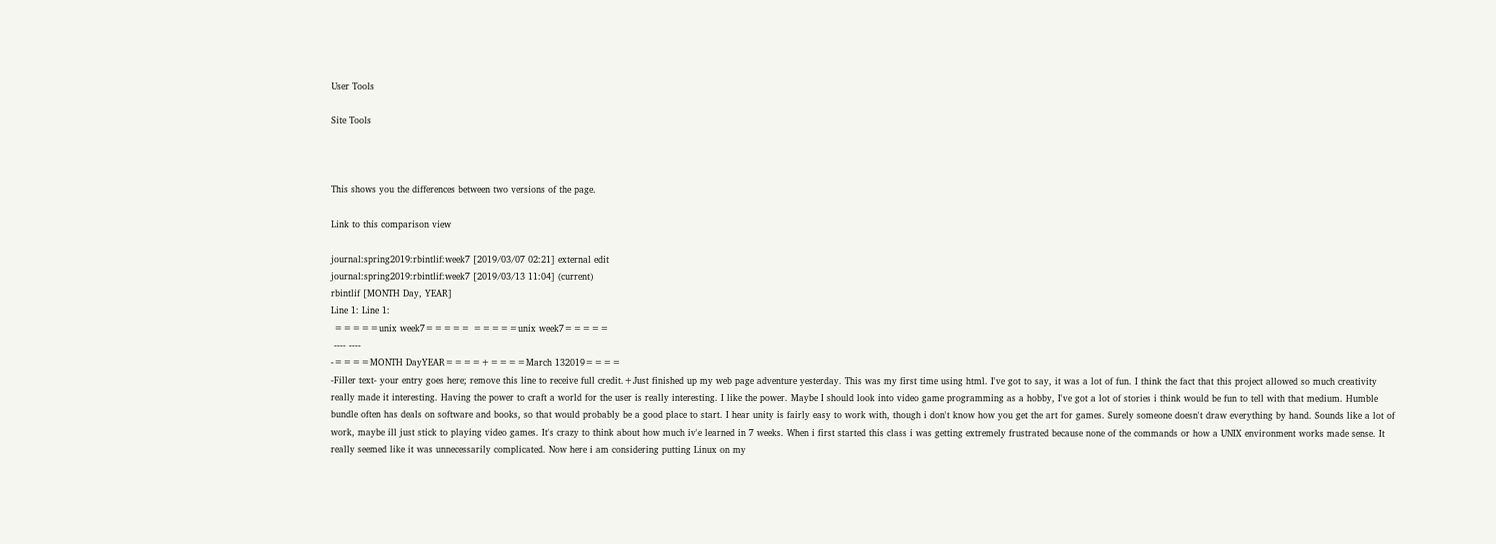User Tools

Site Tools



This shows you the differences between two versions of the page.

Link to this comparison view

journal:spring2019:rbintlif:week7 [2019/03/07 02:21] external edit
journal:spring2019:rbintlif:week7 [2019/03/13 11:04] (current)
rbintlif [MONTH Day, YEAR]
Line 1: Line 1:
 =====unix week7===== =====unix week7=====
 ---- ----
-====MONTH DayYEAR====+====March 132019====
-Filler text- your entry goes here; remove this line to receive full credit.+Just finished up my web page adventure yesterday. This was my first time using html. I've got to say, it was a lot of fun. I think the fact that this project allowed so much creativity really made it interesting. Having the power to craft a world for the user is really interesting. I like the power. Maybe I should look into video game programming as a hobby, I've got a lot of stories i think would be fun to tell with that medium. Humble bundle often has deals on software and books, so that would probably be a good place to start. I hear unity is fairly easy to work with, though i don't know how you get the art for games. Surely someone doesn't draw everything by hand. Sounds like a lot of work, maybe ill just stick to playing video games. It's crazy to think about how much iv'e learned in 7 weeks. When i first started this class i was getting extremely frustrated because none of the commands or how a UNIX environment works made sense. It really seemed like it was unnecessarily complicated. Now here i am considering putting Linux on my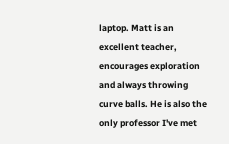laptop. Matt is an excellent teacher, encourages exploration and always throwing curve balls. He is also the only professor I've met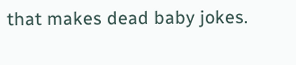that makes dead baby jokes.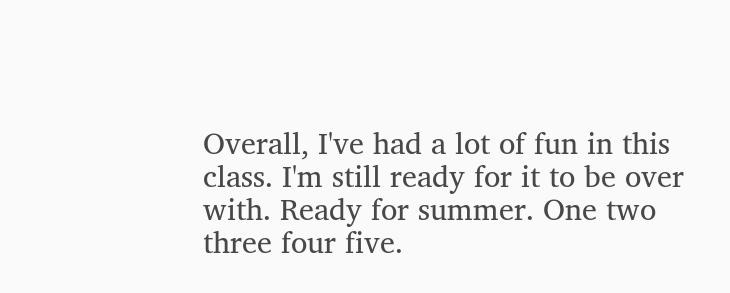Overall, I've had a lot of fun in this class. I'm still ready for it to be over with. Ready for summer. One two three four five.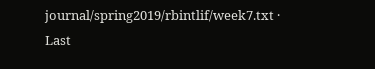journal/spring2019/rbintlif/week7.txt · Last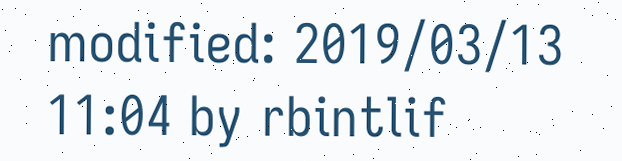modified: 2019/03/13 11:04 by rbintlif